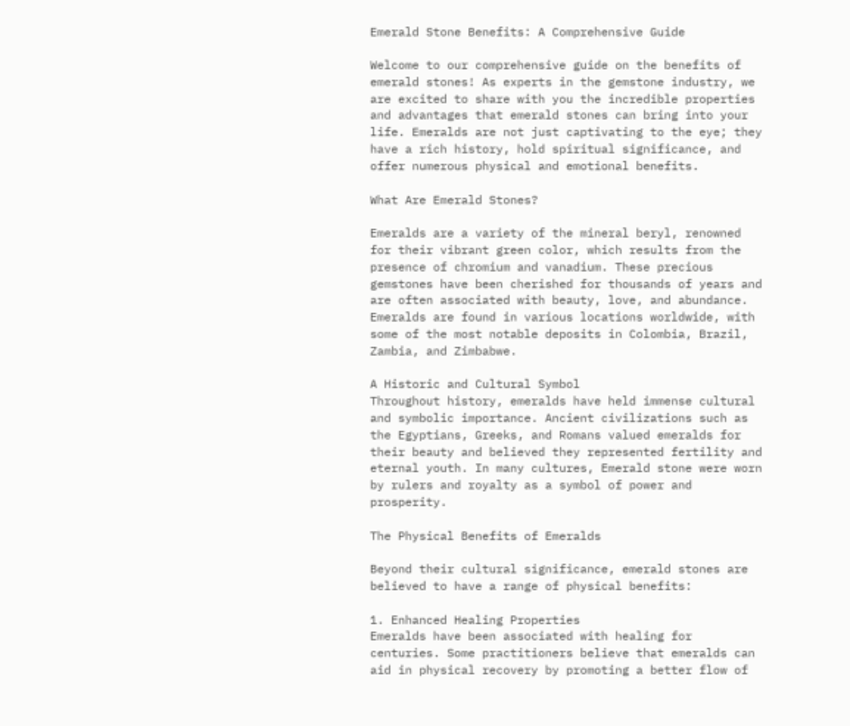Emerald Stone Benefits: A Comprehensive Guide

Welcome to our comprehensive guide on the benefits of emerald stones! As experts in the gemstone industry, we are excited to share with you the incredible properties and advantages that emerald stones can bring into your life. Emeralds are not just captivating to the eye; they have a rich history, hold spiritual significance, and offer numerous physical and emotional benefits.

What Are Emerald Stones?

Emeralds are a variety of the mineral beryl, renowned for their vibrant green color, which results from the presence of chromium and vanadium. These precious gemstones have been cherished for thousands of years and are often associated with beauty, love, and abundance. Emeralds are found in various locations worldwide, with some of the most notable deposits in Colombia, Brazil, Zambia, and Zimbabwe.

A Historic and Cultural Symbol
Throughout history, emeralds have held immense cultural and symbolic importance. Ancient civilizations such as the Egyptians, Greeks, and Romans valued emeralds for their beauty and believed they represented fertility and eternal youth. In many cultures, Emerald stone were worn by rulers and royalty as a symbol of power and prosperity.

The Physical Benefits of Emeralds

Beyond their cultural significance, emerald stones are believed to have a range of physical benefits:

1. Enhanced Healing Properties
Emeralds have been associated with healing for centuries. Some practitioners believe that emeralds can aid in physical recovery by promoting a better flow of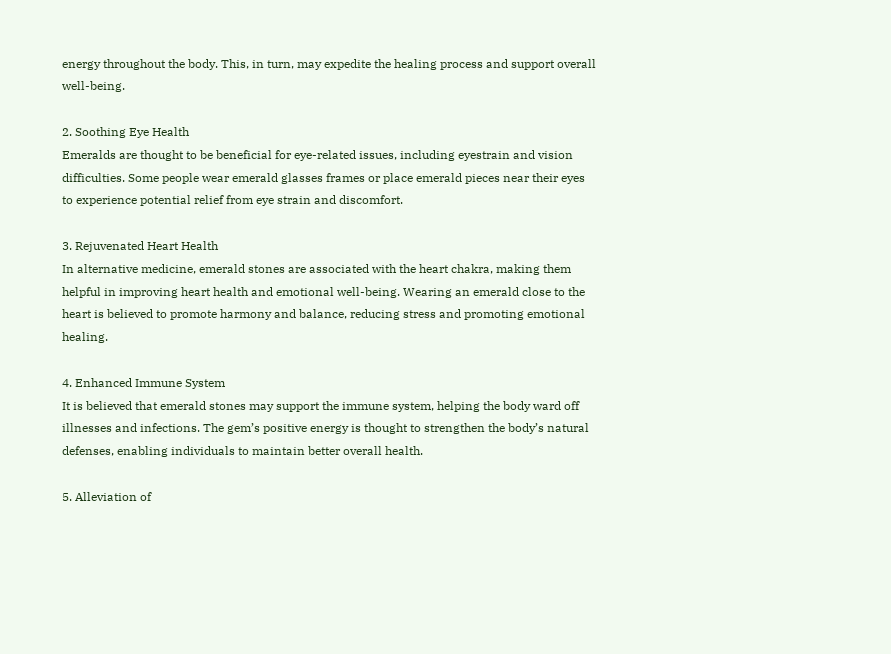energy throughout the body. This, in turn, may expedite the healing process and support overall well-being.

2. Soothing Eye Health
Emeralds are thought to be beneficial for eye-related issues, including eyestrain and vision difficulties. Some people wear emerald glasses frames or place emerald pieces near their eyes to experience potential relief from eye strain and discomfort.

3. Rejuvenated Heart Health
In alternative medicine, emerald stones are associated with the heart chakra, making them helpful in improving heart health and emotional well-being. Wearing an emerald close to the heart is believed to promote harmony and balance, reducing stress and promoting emotional healing.

4. Enhanced Immune System
It is believed that emerald stones may support the immune system, helping the body ward off illnesses and infections. The gem’s positive energy is thought to strengthen the body’s natural defenses, enabling individuals to maintain better overall health.

5. Alleviation of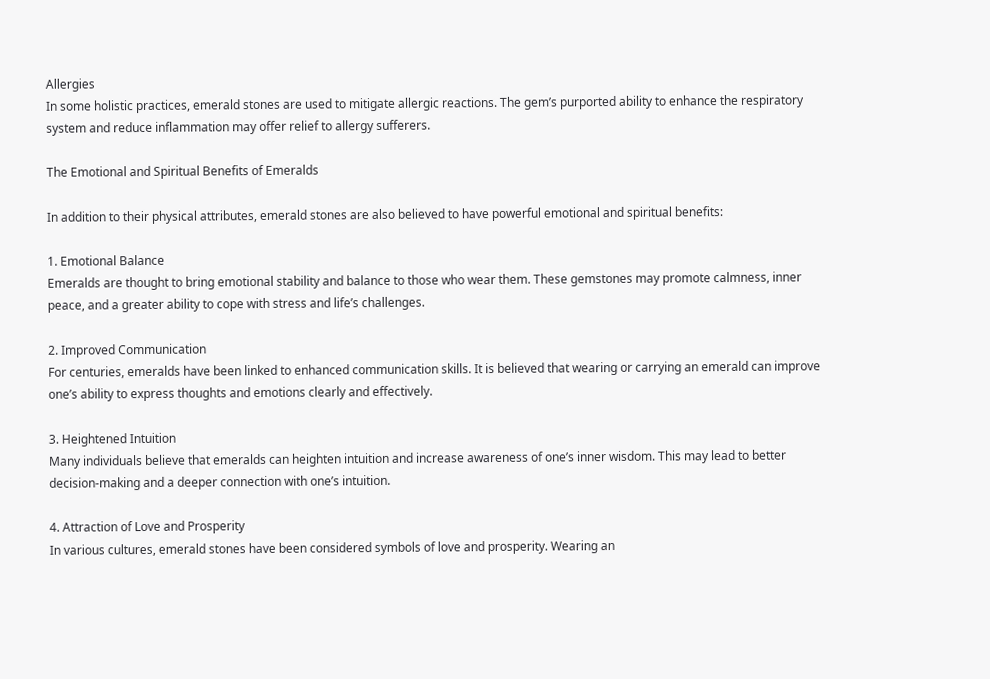Allergies
In some holistic practices, emerald stones are used to mitigate allergic reactions. The gem’s purported ability to enhance the respiratory system and reduce inflammation may offer relief to allergy sufferers.

The Emotional and Spiritual Benefits of Emeralds

In addition to their physical attributes, emerald stones are also believed to have powerful emotional and spiritual benefits:

1. Emotional Balance
Emeralds are thought to bring emotional stability and balance to those who wear them. These gemstones may promote calmness, inner peace, and a greater ability to cope with stress and life’s challenges.

2. Improved Communication
For centuries, emeralds have been linked to enhanced communication skills. It is believed that wearing or carrying an emerald can improve one’s ability to express thoughts and emotions clearly and effectively.

3. Heightened Intuition
Many individuals believe that emeralds can heighten intuition and increase awareness of one’s inner wisdom. This may lead to better decision-making and a deeper connection with one’s intuition.

4. Attraction of Love and Prosperity
In various cultures, emerald stones have been considered symbols of love and prosperity. Wearing an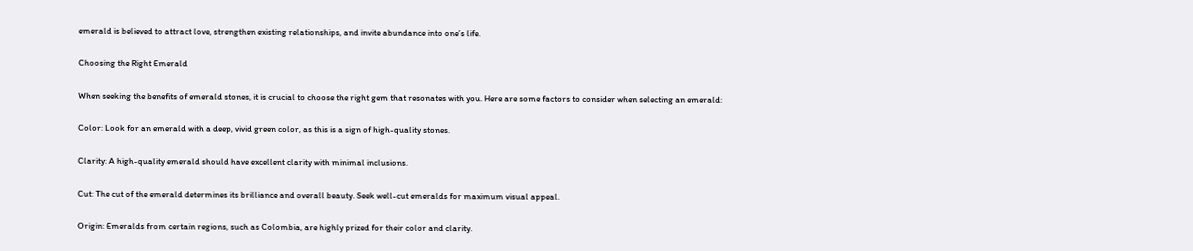emerald is believed to attract love, strengthen existing relationships, and invite abundance into one’s life.

Choosing the Right Emerald

When seeking the benefits of emerald stones, it is crucial to choose the right gem that resonates with you. Here are some factors to consider when selecting an emerald:

Color: Look for an emerald with a deep, vivid green color, as this is a sign of high-quality stones.

Clarity: A high-quality emerald should have excellent clarity with minimal inclusions.

Cut: The cut of the emerald determines its brilliance and overall beauty. Seek well-cut emeralds for maximum visual appeal.

Origin: Emeralds from certain regions, such as Colombia, are highly prized for their color and clarity.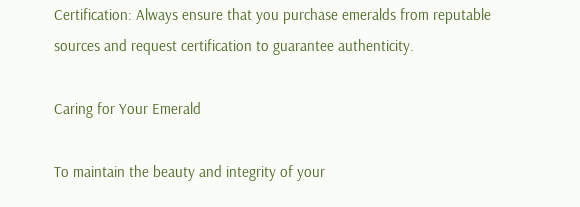Certification: Always ensure that you purchase emeralds from reputable sources and request certification to guarantee authenticity.

Caring for Your Emerald

To maintain the beauty and integrity of your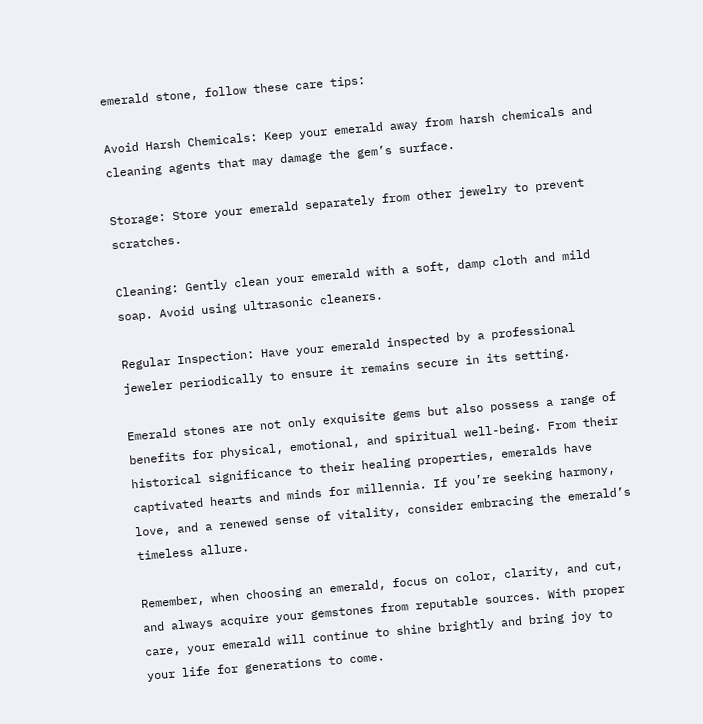emerald stone, follow these care tips:

Avoid Harsh Chemicals: Keep your emerald away from harsh chemicals and cleaning agents that may damage the gem’s surface.

Storage: Store your emerald separately from other jewelry to prevent scratches.

Cleaning: Gently clean your emerald with a soft, damp cloth and mild soap. Avoid using ultrasonic cleaners.

Regular Inspection: Have your emerald inspected by a professional jeweler periodically to ensure it remains secure in its setting.

Emerald stones are not only exquisite gems but also possess a range of benefits for physical, emotional, and spiritual well-being. From their historical significance to their healing properties, emeralds have captivated hearts and minds for millennia. If you’re seeking harmony, love, and a renewed sense of vitality, consider embracing the emerald’s timeless allure.

Remember, when choosing an emerald, focus on color, clarity, and cut, and always acquire your gemstones from reputable sources. With proper care, your emerald will continue to shine brightly and bring joy to your life for generations to come.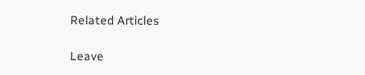Related Articles

Leave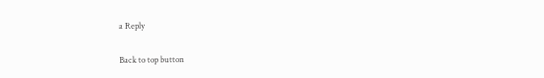a Reply

Back to top button